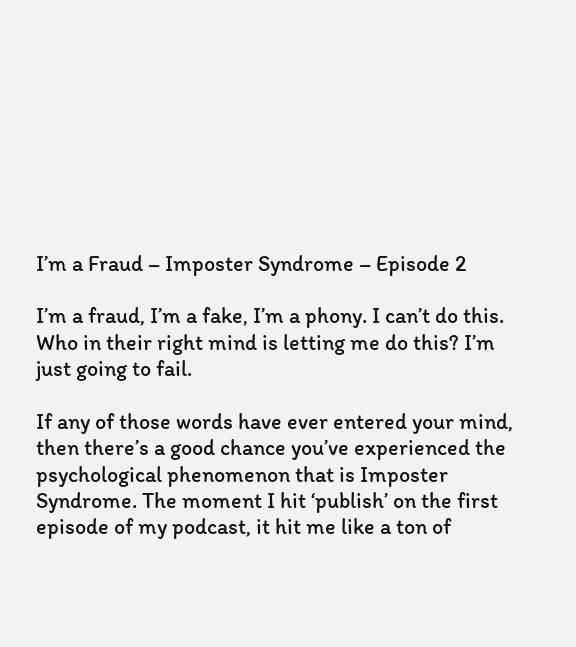I’m a Fraud – Imposter Syndrome – Episode 2

I’m a fraud, I’m a fake, I’m a phony. I can’t do this. Who in their right mind is letting me do this? I’m just going to fail.

If any of those words have ever entered your mind, then there’s a good chance you’ve experienced the psychological phenomenon that is Imposter Syndrome. The moment I hit ‘publish’ on the first episode of my podcast, it hit me like a ton of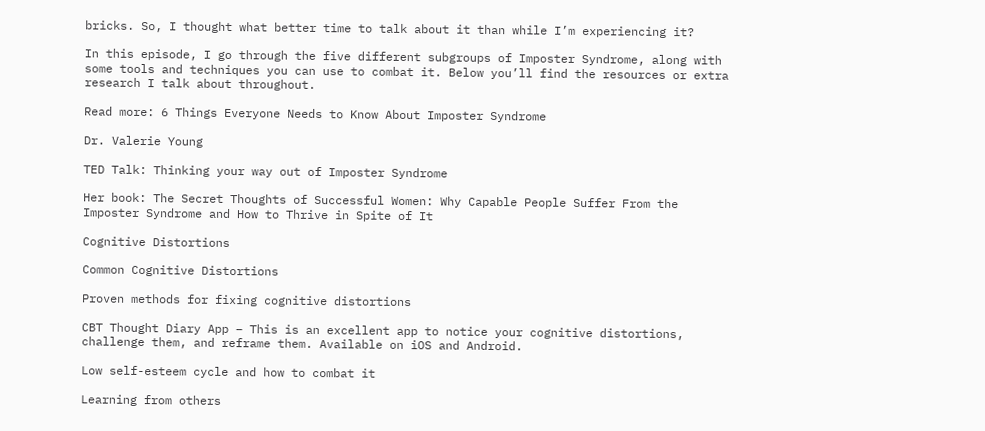bricks. So, I thought what better time to talk about it than while I’m experiencing it?

In this episode, I go through the five different subgroups of Imposter Syndrome, along with some tools and techniques you can use to combat it. Below you’ll find the resources or extra research I talk about throughout.

Read more: 6 Things Everyone Needs to Know About Imposter Syndrome

Dr. Valerie Young

TED Talk: Thinking your way out of Imposter Syndrome

Her book: The Secret Thoughts of Successful Women: Why Capable People Suffer From the Imposter Syndrome and How to Thrive in Spite of It

Cognitive Distortions

Common Cognitive Distortions

Proven methods for fixing cognitive distortions

CBT Thought Diary App – This is an excellent app to notice your cognitive distortions, challenge them, and reframe them. Available on iOS and Android.

Low self-esteem cycle and how to combat it

Learning from others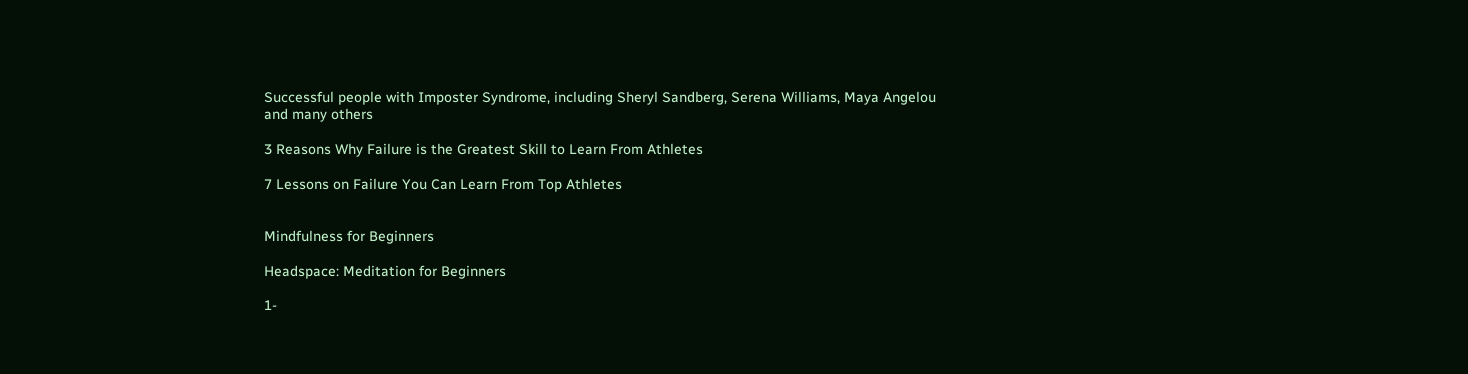Successful people with Imposter Syndrome, including Sheryl Sandberg, Serena Williams, Maya Angelou and many others

3 Reasons Why Failure is the Greatest Skill to Learn From Athletes

7 Lessons on Failure You Can Learn From Top Athletes


Mindfulness for Beginners

Headspace: Meditation for Beginners

1-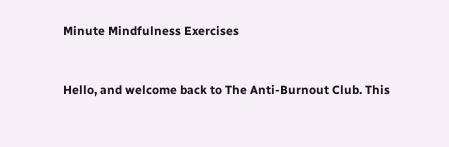Minute Mindfulness Exercises


Hello, and welcome back to The Anti-Burnout Club. This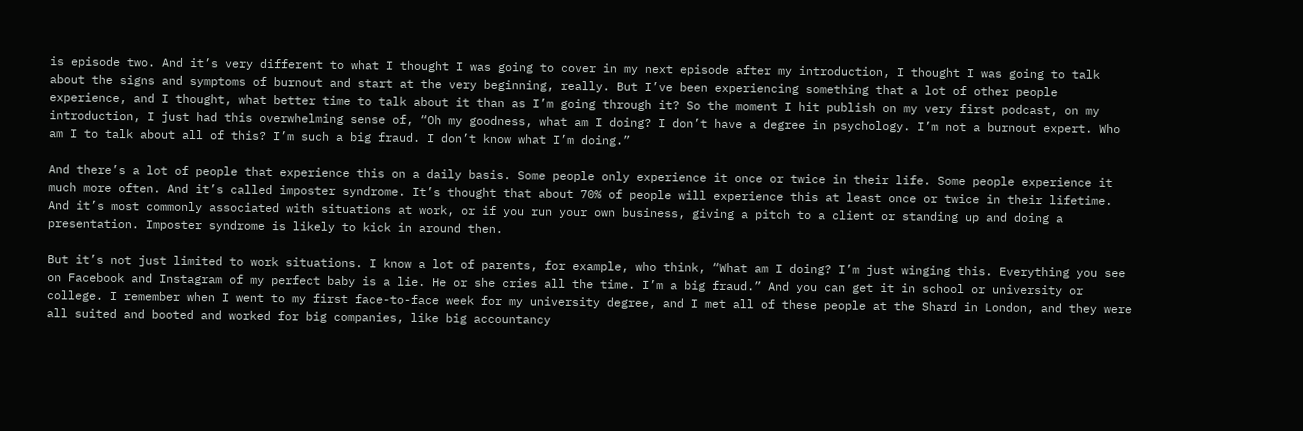is episode two. And it’s very different to what I thought I was going to cover in my next episode after my introduction, I thought I was going to talk about the signs and symptoms of burnout and start at the very beginning, really. But I’ve been experiencing something that a lot of other people experience, and I thought, what better time to talk about it than as I’m going through it? So the moment I hit publish on my very first podcast, on my introduction, I just had this overwhelming sense of, “Oh my goodness, what am I doing? I don’t have a degree in psychology. I’m not a burnout expert. Who am I to talk about all of this? I’m such a big fraud. I don’t know what I’m doing.”

And there’s a lot of people that experience this on a daily basis. Some people only experience it once or twice in their life. Some people experience it much more often. And it’s called imposter syndrome. It’s thought that about 70% of people will experience this at least once or twice in their lifetime. And it’s most commonly associated with situations at work, or if you run your own business, giving a pitch to a client or standing up and doing a presentation. Imposter syndrome is likely to kick in around then.

But it’s not just limited to work situations. I know a lot of parents, for example, who think, “What am I doing? I’m just winging this. Everything you see on Facebook and Instagram of my perfect baby is a lie. He or she cries all the time. I’m a big fraud.” And you can get it in school or university or college. I remember when I went to my first face-to-face week for my university degree, and I met all of these people at the Shard in London, and they were all suited and booted and worked for big companies, like big accountancy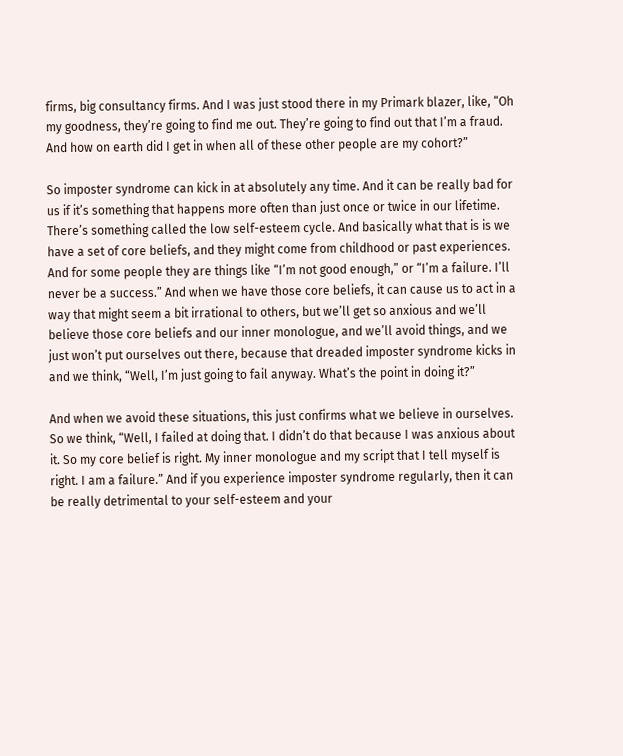firms, big consultancy firms. And I was just stood there in my Primark blazer, like, “Oh my goodness, they’re going to find me out. They’re going to find out that I’m a fraud. And how on earth did I get in when all of these other people are my cohort?”

So imposter syndrome can kick in at absolutely any time. And it can be really bad for us if it’s something that happens more often than just once or twice in our lifetime. There’s something called the low self-esteem cycle. And basically what that is is we have a set of core beliefs, and they might come from childhood or past experiences. And for some people they are things like “I’m not good enough,” or “I’m a failure. I’ll never be a success.” And when we have those core beliefs, it can cause us to act in a way that might seem a bit irrational to others, but we’ll get so anxious and we’ll believe those core beliefs and our inner monologue, and we’ll avoid things, and we just won’t put ourselves out there, because that dreaded imposter syndrome kicks in and we think, “Well, I’m just going to fail anyway. What’s the point in doing it?”

And when we avoid these situations, this just confirms what we believe in ourselves. So we think, “Well, I failed at doing that. I didn’t do that because I was anxious about it. So my core belief is right. My inner monologue and my script that I tell myself is right. I am a failure.” And if you experience imposter syndrome regularly, then it can be really detrimental to your self-esteem and your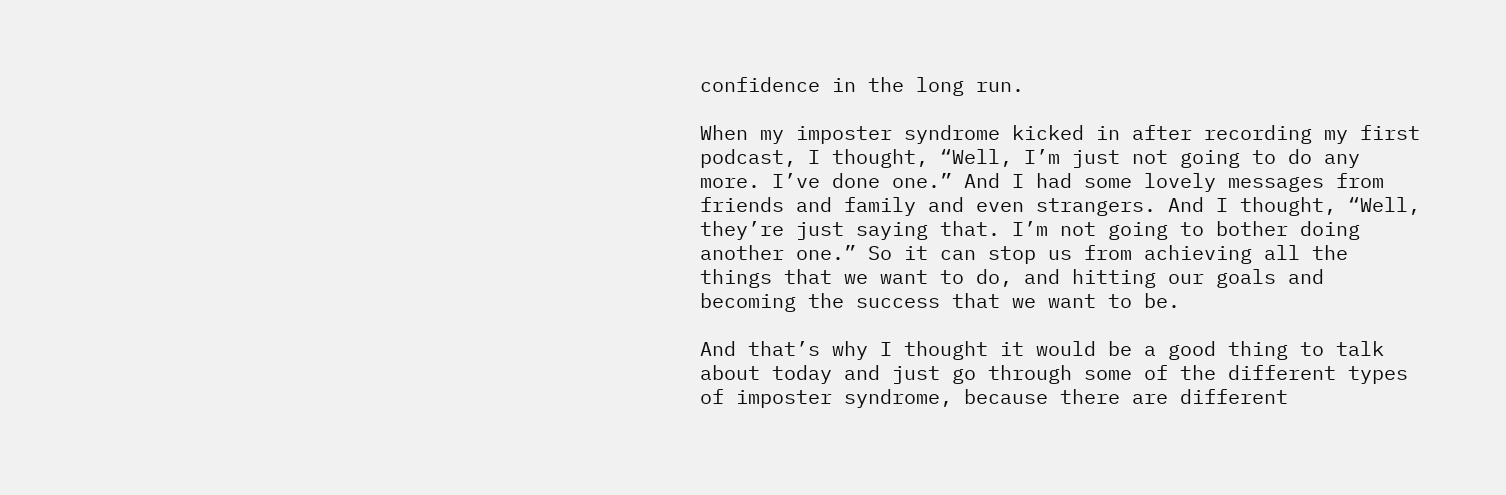confidence in the long run.

When my imposter syndrome kicked in after recording my first podcast, I thought, “Well, I’m just not going to do any more. I’ve done one.” And I had some lovely messages from friends and family and even strangers. And I thought, “Well, they’re just saying that. I’m not going to bother doing another one.” So it can stop us from achieving all the things that we want to do, and hitting our goals and becoming the success that we want to be.

And that’s why I thought it would be a good thing to talk about today and just go through some of the different types of imposter syndrome, because there are different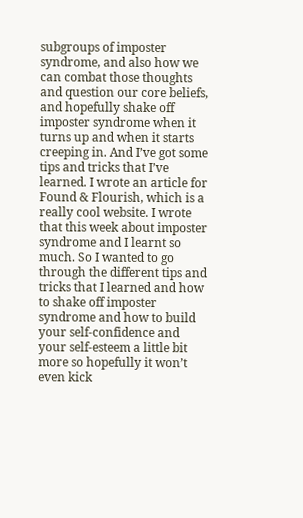subgroups of imposter syndrome, and also how we can combat those thoughts and question our core beliefs, and hopefully shake off imposter syndrome when it turns up and when it starts creeping in. And I’ve got some tips and tricks that I’ve learned. I wrote an article for Found & Flourish, which is a really cool website. I wrote that this week about imposter syndrome and I learnt so much. So I wanted to go through the different tips and tricks that I learned and how to shake off imposter syndrome and how to build your self-confidence and your self-esteem a little bit more so hopefully it won’t even kick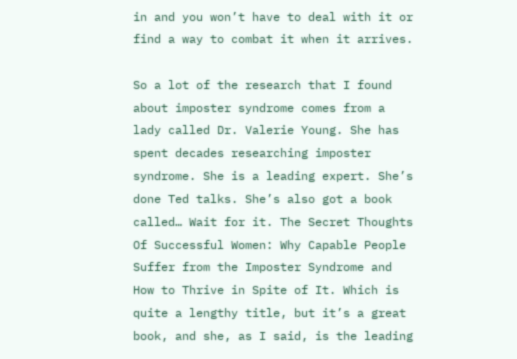in and you won’t have to deal with it or find a way to combat it when it arrives.

So a lot of the research that I found about imposter syndrome comes from a lady called Dr. Valerie Young. She has spent decades researching imposter syndrome. She is a leading expert. She’s done Ted talks. She’s also got a book called… Wait for it. The Secret Thoughts Of Successful Women: Why Capable People Suffer from the Imposter Syndrome and How to Thrive in Spite of It. Which is quite a lengthy title, but it’s a great book, and she, as I said, is the leading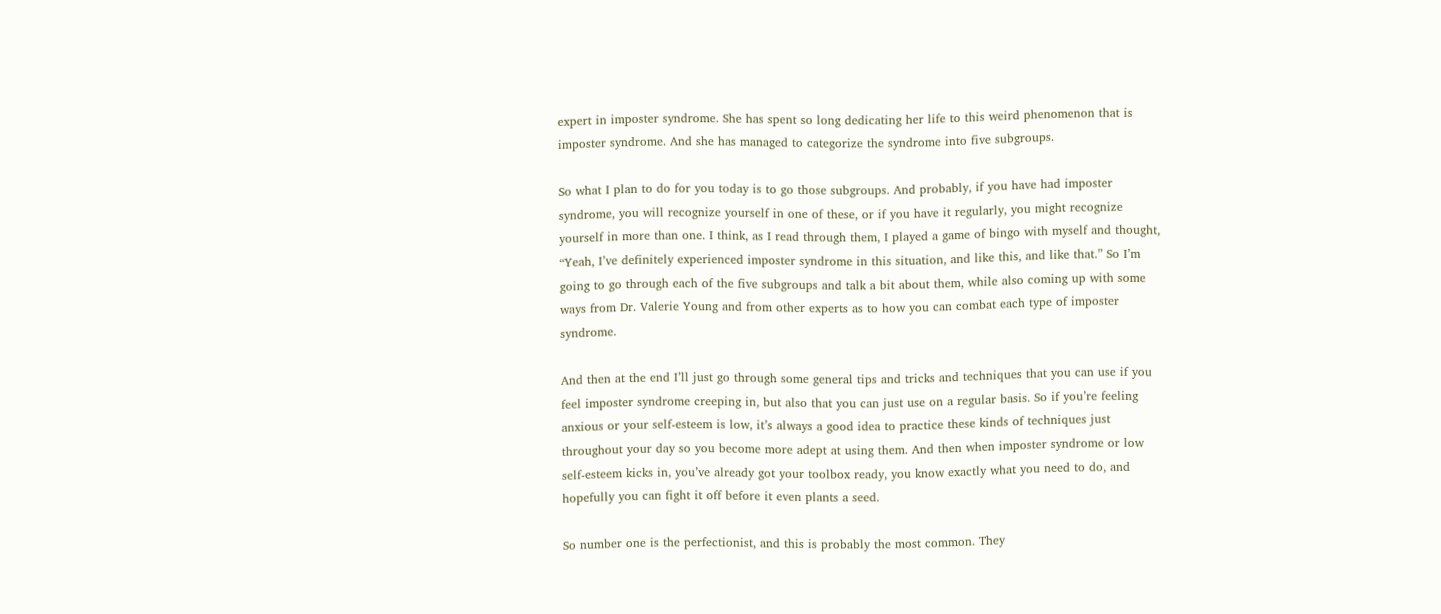expert in imposter syndrome. She has spent so long dedicating her life to this weird phenomenon that is imposter syndrome. And she has managed to categorize the syndrome into five subgroups.

So what I plan to do for you today is to go those subgroups. And probably, if you have had imposter syndrome, you will recognize yourself in one of these, or if you have it regularly, you might recognize yourself in more than one. I think, as I read through them, I played a game of bingo with myself and thought, “Yeah, I’ve definitely experienced imposter syndrome in this situation, and like this, and like that.” So I’m going to go through each of the five subgroups and talk a bit about them, while also coming up with some ways from Dr. Valerie Young and from other experts as to how you can combat each type of imposter syndrome.

And then at the end I’ll just go through some general tips and tricks and techniques that you can use if you feel imposter syndrome creeping in, but also that you can just use on a regular basis. So if you’re feeling anxious or your self-esteem is low, it’s always a good idea to practice these kinds of techniques just throughout your day so you become more adept at using them. And then when imposter syndrome or low self-esteem kicks in, you’ve already got your toolbox ready, you know exactly what you need to do, and hopefully you can fight it off before it even plants a seed.

So number one is the perfectionist, and this is probably the most common. They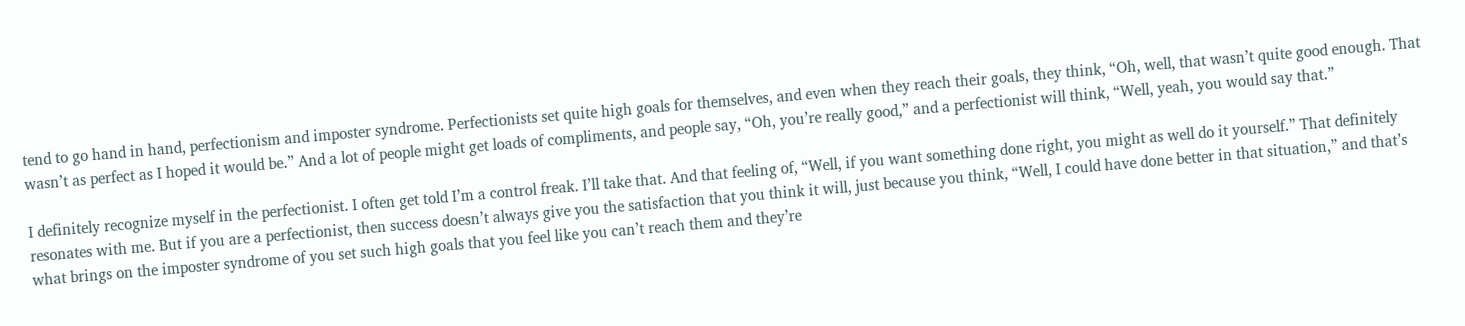tend to go hand in hand, perfectionism and imposter syndrome. Perfectionists set quite high goals for themselves, and even when they reach their goals, they think, “Oh, well, that wasn’t quite good enough. That wasn’t as perfect as I hoped it would be.” And a lot of people might get loads of compliments, and people say, “Oh, you’re really good,” and a perfectionist will think, “Well, yeah, you would say that.”

I definitely recognize myself in the perfectionist. I often get told I’m a control freak. I’ll take that. And that feeling of, “Well, if you want something done right, you might as well do it yourself.” That definitely resonates with me. But if you are a perfectionist, then success doesn’t always give you the satisfaction that you think it will, just because you think, “Well, I could have done better in that situation,” and that’s what brings on the imposter syndrome of you set such high goals that you feel like you can’t reach them and they’re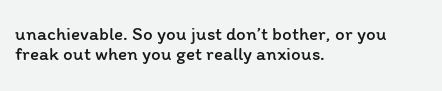unachievable. So you just don’t bother, or you freak out when you get really anxious.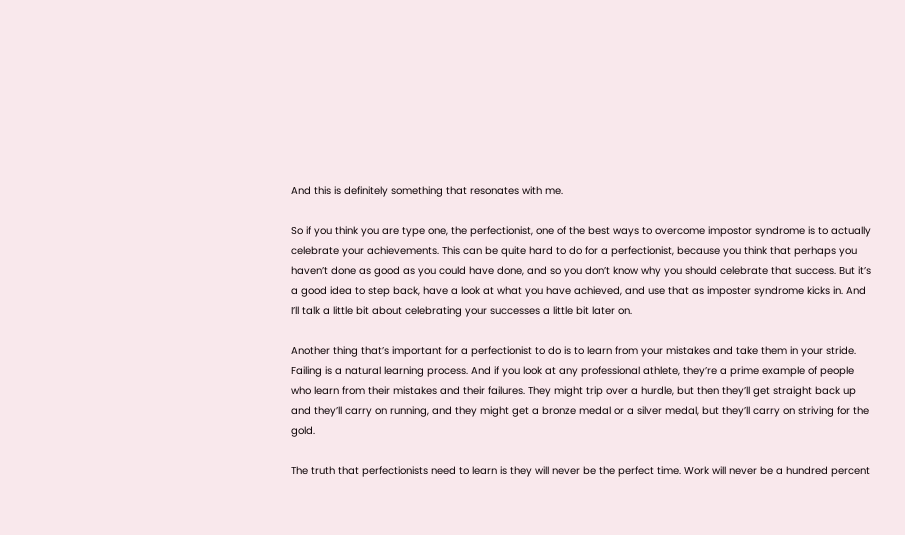And this is definitely something that resonates with me.

So if you think you are type one, the perfectionist, one of the best ways to overcome impostor syndrome is to actually celebrate your achievements. This can be quite hard to do for a perfectionist, because you think that perhaps you haven’t done as good as you could have done, and so you don’t know why you should celebrate that success. But it’s a good idea to step back, have a look at what you have achieved, and use that as imposter syndrome kicks in. And I’ll talk a little bit about celebrating your successes a little bit later on.

Another thing that’s important for a perfectionist to do is to learn from your mistakes and take them in your stride. Failing is a natural learning process. And if you look at any professional athlete, they’re a prime example of people who learn from their mistakes and their failures. They might trip over a hurdle, but then they’ll get straight back up and they’ll carry on running, and they might get a bronze medal or a silver medal, but they’ll carry on striving for the gold.

The truth that perfectionists need to learn is they will never be the perfect time. Work will never be a hundred percent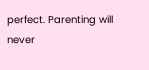perfect. Parenting will never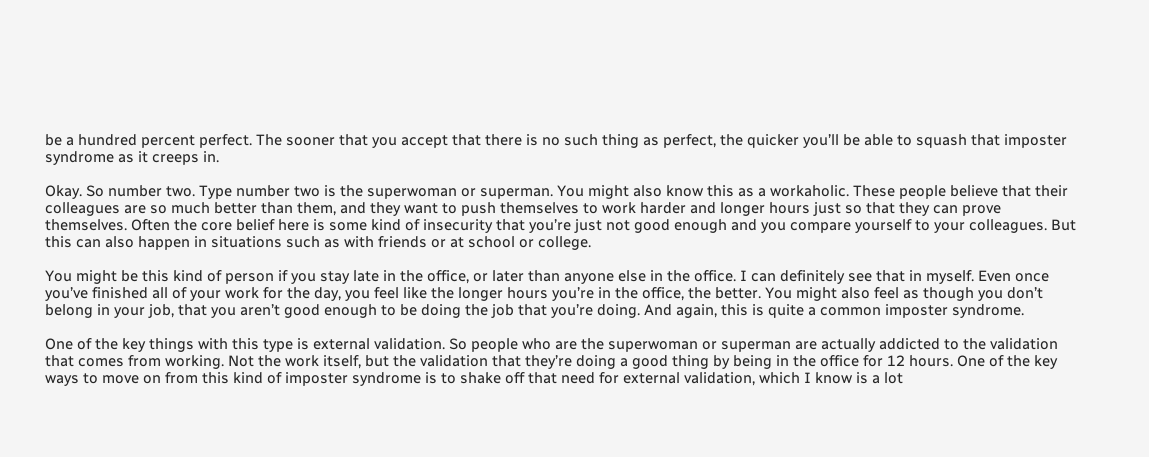be a hundred percent perfect. The sooner that you accept that there is no such thing as perfect, the quicker you’ll be able to squash that imposter syndrome as it creeps in.

Okay. So number two. Type number two is the superwoman or superman. You might also know this as a workaholic. These people believe that their colleagues are so much better than them, and they want to push themselves to work harder and longer hours just so that they can prove themselves. Often the core belief here is some kind of insecurity that you’re just not good enough and you compare yourself to your colleagues. But this can also happen in situations such as with friends or at school or college.

You might be this kind of person if you stay late in the office, or later than anyone else in the office. I can definitely see that in myself. Even once you’ve finished all of your work for the day, you feel like the longer hours you’re in the office, the better. You might also feel as though you don’t belong in your job, that you aren’t good enough to be doing the job that you’re doing. And again, this is quite a common imposter syndrome.

One of the key things with this type is external validation. So people who are the superwoman or superman are actually addicted to the validation that comes from working. Not the work itself, but the validation that they’re doing a good thing by being in the office for 12 hours. One of the key ways to move on from this kind of imposter syndrome is to shake off that need for external validation, which I know is a lot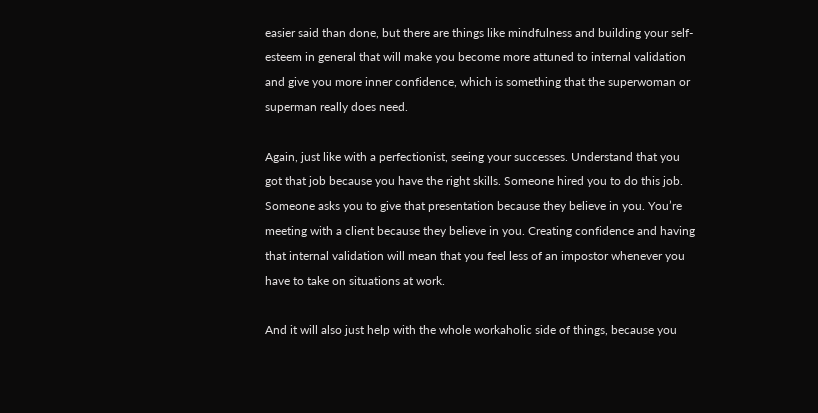easier said than done, but there are things like mindfulness and building your self-esteem in general that will make you become more attuned to internal validation and give you more inner confidence, which is something that the superwoman or superman really does need.

Again, just like with a perfectionist, seeing your successes. Understand that you got that job because you have the right skills. Someone hired you to do this job. Someone asks you to give that presentation because they believe in you. You’re meeting with a client because they believe in you. Creating confidence and having that internal validation will mean that you feel less of an impostor whenever you have to take on situations at work.

And it will also just help with the whole workaholic side of things, because you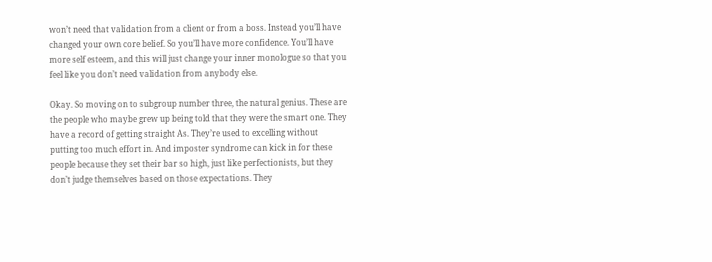won’t need that validation from a client or from a boss. Instead you’ll have changed your own core belief. So you’ll have more confidence. You’ll have more self esteem, and this will just change your inner monologue so that you feel like you don’t need validation from anybody else.

Okay. So moving on to subgroup number three, the natural genius. These are the people who maybe grew up being told that they were the smart one. They have a record of getting straight As. They’re used to excelling without putting too much effort in. And imposter syndrome can kick in for these people because they set their bar so high, just like perfectionists, but they don’t judge themselves based on those expectations. They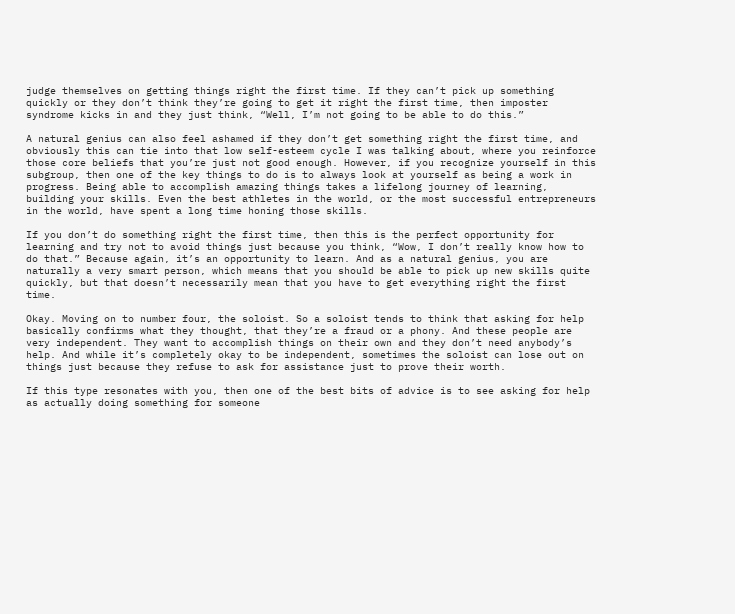judge themselves on getting things right the first time. If they can’t pick up something quickly or they don’t think they’re going to get it right the first time, then imposter syndrome kicks in and they just think, “Well, I’m not going to be able to do this.”

A natural genius can also feel ashamed if they don’t get something right the first time, and obviously this can tie into that low self-esteem cycle I was talking about, where you reinforce those core beliefs that you’re just not good enough. However, if you recognize yourself in this subgroup, then one of the key things to do is to always look at yourself as being a work in progress. Being able to accomplish amazing things takes a lifelong journey of learning, building your skills. Even the best athletes in the world, or the most successful entrepreneurs in the world, have spent a long time honing those skills.

If you don’t do something right the first time, then this is the perfect opportunity for learning and try not to avoid things just because you think, “Wow, I don’t really know how to do that.” Because again, it’s an opportunity to learn. And as a natural genius, you are naturally a very smart person, which means that you should be able to pick up new skills quite quickly, but that doesn’t necessarily mean that you have to get everything right the first time.

Okay. Moving on to number four, the soloist. So a soloist tends to think that asking for help basically confirms what they thought, that they’re a fraud or a phony. And these people are very independent. They want to accomplish things on their own and they don’t need anybody’s help. And while it’s completely okay to be independent, sometimes the soloist can lose out on things just because they refuse to ask for assistance just to prove their worth.

If this type resonates with you, then one of the best bits of advice is to see asking for help as actually doing something for someone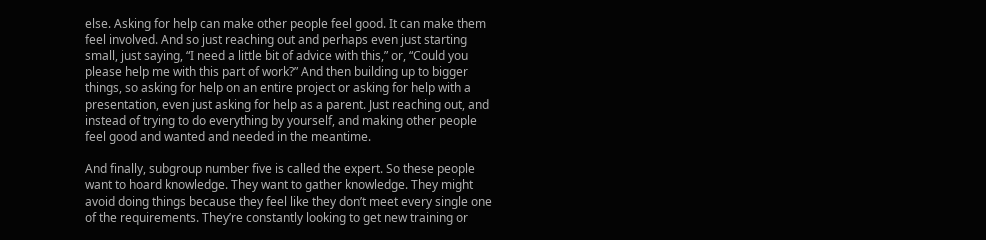else. Asking for help can make other people feel good. It can make them feel involved. And so just reaching out and perhaps even just starting small, just saying, “I need a little bit of advice with this,” or, “Could you please help me with this part of work?” And then building up to bigger things, so asking for help on an entire project or asking for help with a presentation, even just asking for help as a parent. Just reaching out, and instead of trying to do everything by yourself, and making other people feel good and wanted and needed in the meantime.

And finally, subgroup number five is called the expert. So these people want to hoard knowledge. They want to gather knowledge. They might avoid doing things because they feel like they don’t meet every single one of the requirements. They’re constantly looking to get new training or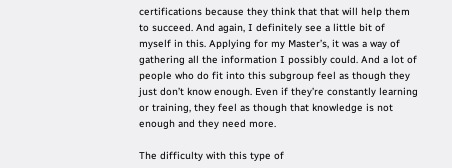certifications because they think that that will help them to succeed. And again, I definitely see a little bit of myself in this. Applying for my Master’s, it was a way of gathering all the information I possibly could. And a lot of people who do fit into this subgroup feel as though they just don’t know enough. Even if they’re constantly learning or training, they feel as though that knowledge is not enough and they need more.

The difficulty with this type of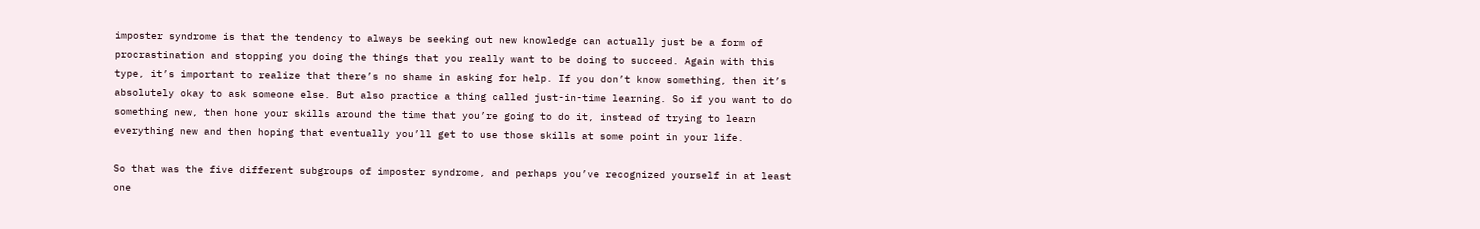imposter syndrome is that the tendency to always be seeking out new knowledge can actually just be a form of procrastination and stopping you doing the things that you really want to be doing to succeed. Again with this type, it’s important to realize that there’s no shame in asking for help. If you don’t know something, then it’s absolutely okay to ask someone else. But also practice a thing called just-in-time learning. So if you want to do something new, then hone your skills around the time that you’re going to do it, instead of trying to learn everything new and then hoping that eventually you’ll get to use those skills at some point in your life.

So that was the five different subgroups of imposter syndrome, and perhaps you’ve recognized yourself in at least one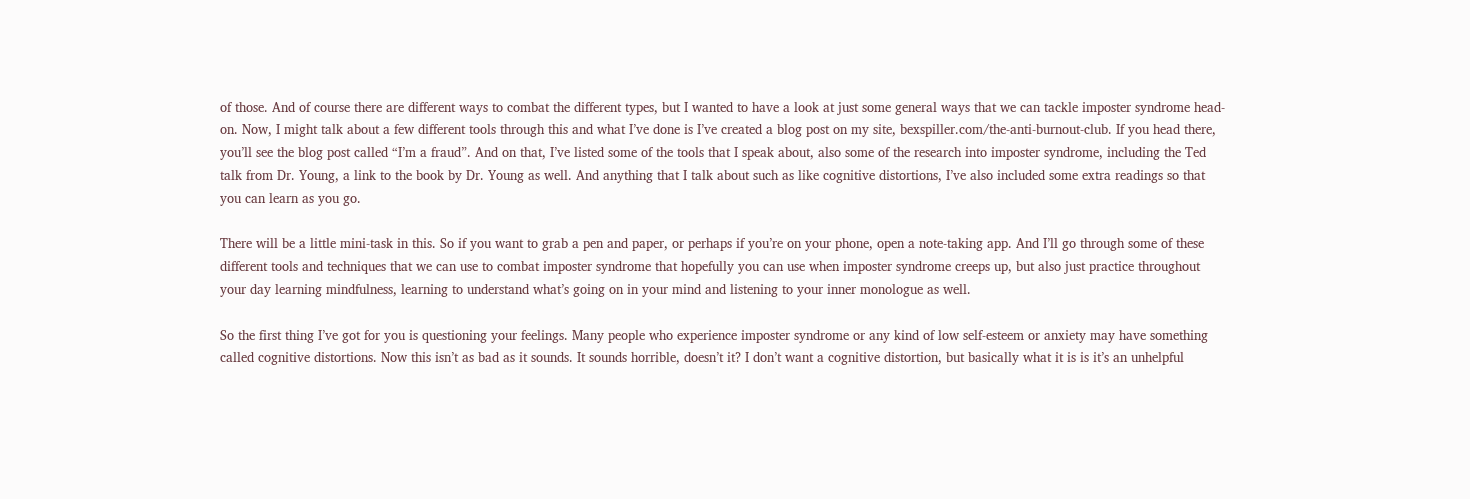of those. And of course there are different ways to combat the different types, but I wanted to have a look at just some general ways that we can tackle imposter syndrome head-on. Now, I might talk about a few different tools through this and what I’ve done is I’ve created a blog post on my site, bexspiller.com/the-anti-burnout-club. If you head there, you’ll see the blog post called “I’m a fraud”. And on that, I’ve listed some of the tools that I speak about, also some of the research into imposter syndrome, including the Ted talk from Dr. Young, a link to the book by Dr. Young as well. And anything that I talk about such as like cognitive distortions, I’ve also included some extra readings so that you can learn as you go.

There will be a little mini-task in this. So if you want to grab a pen and paper, or perhaps if you’re on your phone, open a note-taking app. And I’ll go through some of these different tools and techniques that we can use to combat imposter syndrome that hopefully you can use when imposter syndrome creeps up, but also just practice throughout your day learning mindfulness, learning to understand what’s going on in your mind and listening to your inner monologue as well.

So the first thing I’ve got for you is questioning your feelings. Many people who experience imposter syndrome or any kind of low self-esteem or anxiety may have something called cognitive distortions. Now this isn’t as bad as it sounds. It sounds horrible, doesn’t it? I don’t want a cognitive distortion, but basically what it is is it’s an unhelpful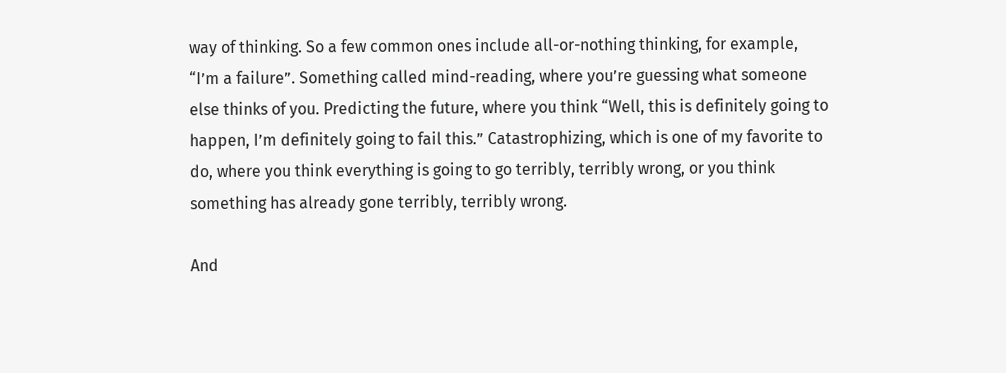way of thinking. So a few common ones include all-or-nothing thinking, for example, “I’m a failure”. Something called mind-reading, where you’re guessing what someone else thinks of you. Predicting the future, where you think “Well, this is definitely going to happen, I’m definitely going to fail this.” Catastrophizing, which is one of my favorite to do, where you think everything is going to go terribly, terribly wrong, or you think something has already gone terribly, terribly wrong.

And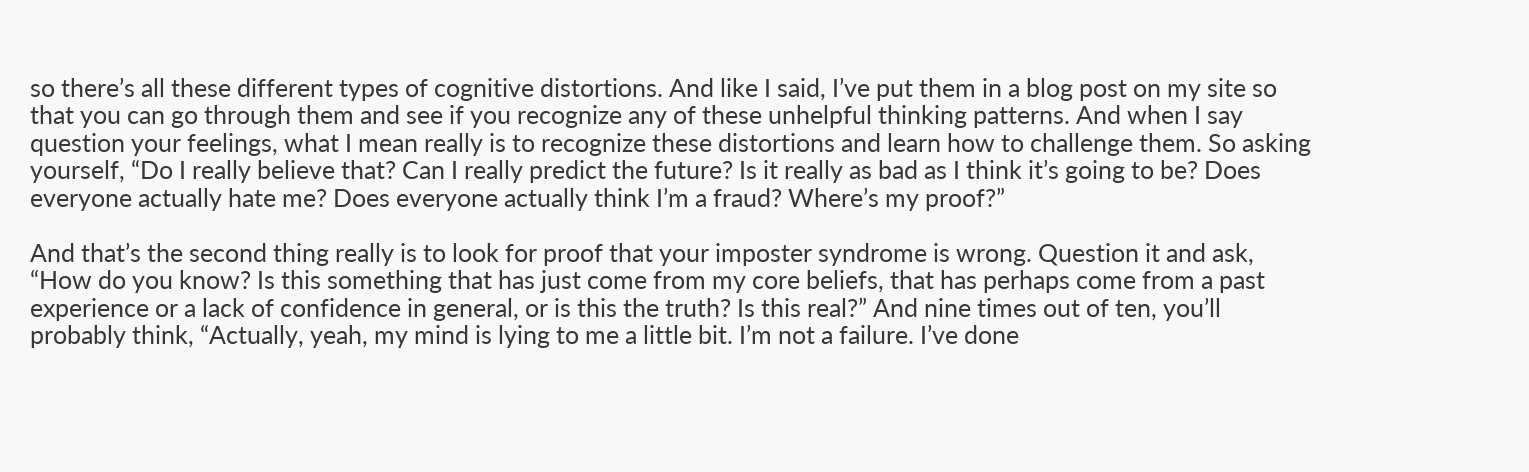so there’s all these different types of cognitive distortions. And like I said, I’ve put them in a blog post on my site so that you can go through them and see if you recognize any of these unhelpful thinking patterns. And when I say question your feelings, what I mean really is to recognize these distortions and learn how to challenge them. So asking yourself, “Do I really believe that? Can I really predict the future? Is it really as bad as I think it’s going to be? Does everyone actually hate me? Does everyone actually think I’m a fraud? Where’s my proof?”

And that’s the second thing really is to look for proof that your imposter syndrome is wrong. Question it and ask, “How do you know? Is this something that has just come from my core beliefs, that has perhaps come from a past experience or a lack of confidence in general, or is this the truth? Is this real?” And nine times out of ten, you’ll probably think, “Actually, yeah, my mind is lying to me a little bit. I’m not a failure. I’ve done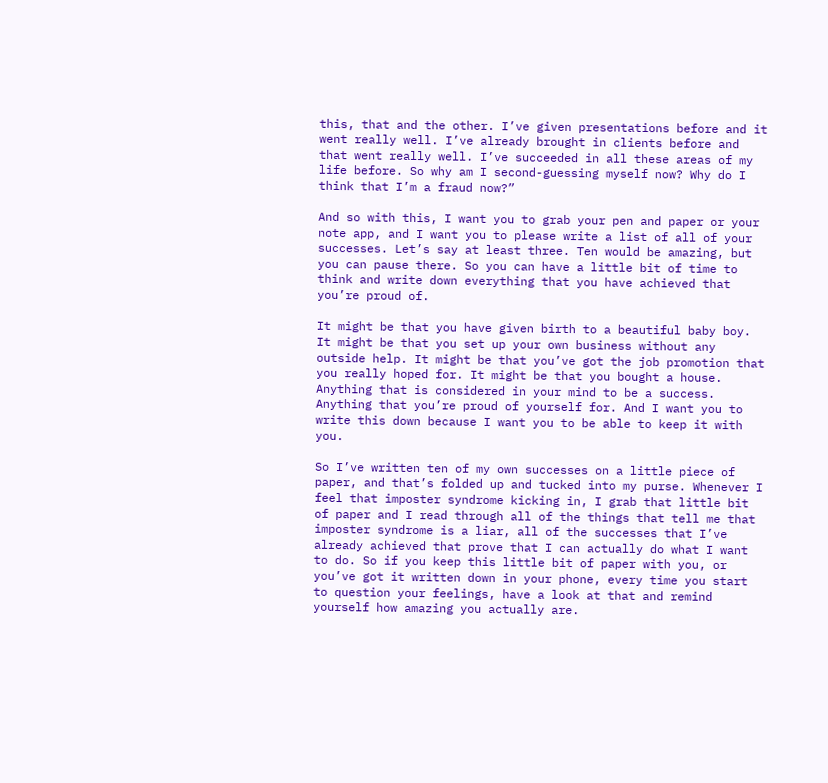this, that and the other. I’ve given presentations before and it went really well. I’ve already brought in clients before and that went really well. I’ve succeeded in all these areas of my life before. So why am I second-guessing myself now? Why do I think that I’m a fraud now?”

And so with this, I want you to grab your pen and paper or your note app, and I want you to please write a list of all of your successes. Let’s say at least three. Ten would be amazing, but you can pause there. So you can have a little bit of time to think and write down everything that you have achieved that you’re proud of.

It might be that you have given birth to a beautiful baby boy. It might be that you set up your own business without any outside help. It might be that you’ve got the job promotion that you really hoped for. It might be that you bought a house. Anything that is considered in your mind to be a success. Anything that you’re proud of yourself for. And I want you to write this down because I want you to be able to keep it with you.

So I’ve written ten of my own successes on a little piece of paper, and that’s folded up and tucked into my purse. Whenever I feel that imposter syndrome kicking in, I grab that little bit of paper and I read through all of the things that tell me that imposter syndrome is a liar, all of the successes that I’ve already achieved that prove that I can actually do what I want to do. So if you keep this little bit of paper with you, or you’ve got it written down in your phone, every time you start to question your feelings, have a look at that and remind yourself how amazing you actually are.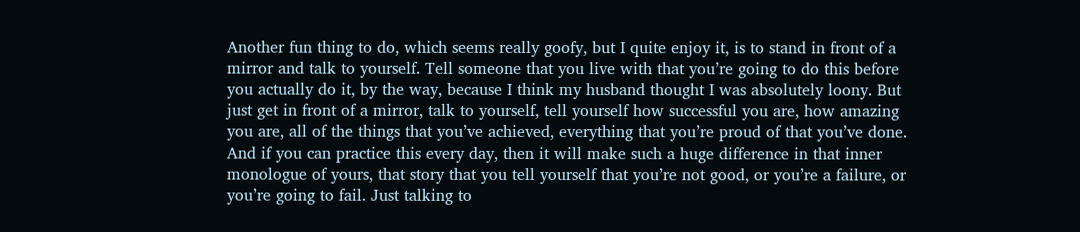Another fun thing to do, which seems really goofy, but I quite enjoy it, is to stand in front of a mirror and talk to yourself. Tell someone that you live with that you’re going to do this before you actually do it, by the way, because I think my husband thought I was absolutely loony. But just get in front of a mirror, talk to yourself, tell yourself how successful you are, how amazing you are, all of the things that you’ve achieved, everything that you’re proud of that you’ve done. And if you can practice this every day, then it will make such a huge difference in that inner monologue of yours, that story that you tell yourself that you’re not good, or you’re a failure, or you’re going to fail. Just talking to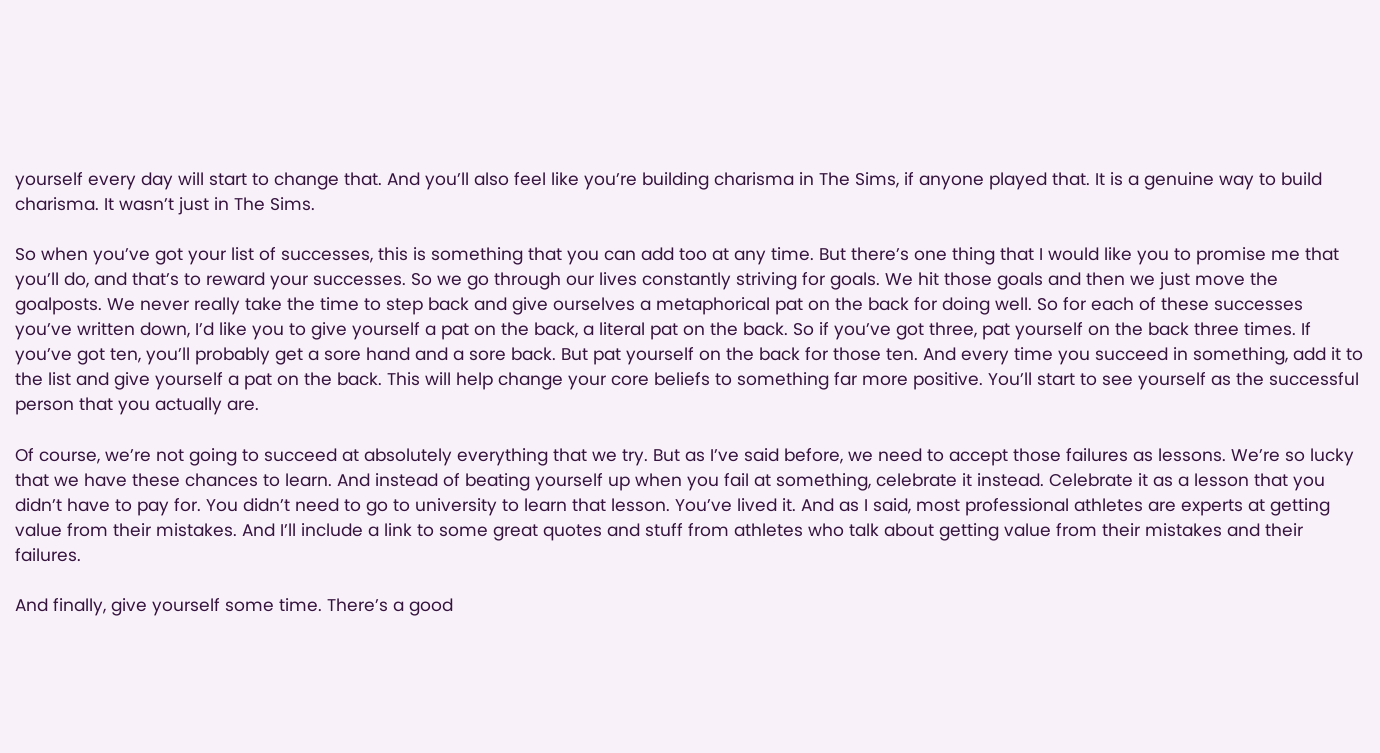yourself every day will start to change that. And you’ll also feel like you’re building charisma in The Sims, if anyone played that. It is a genuine way to build charisma. It wasn’t just in The Sims.

So when you’ve got your list of successes, this is something that you can add too at any time. But there’s one thing that I would like you to promise me that you’ll do, and that’s to reward your successes. So we go through our lives constantly striving for goals. We hit those goals and then we just move the goalposts. We never really take the time to step back and give ourselves a metaphorical pat on the back for doing well. So for each of these successes you’ve written down, I’d like you to give yourself a pat on the back, a literal pat on the back. So if you’ve got three, pat yourself on the back three times. If you’ve got ten, you’ll probably get a sore hand and a sore back. But pat yourself on the back for those ten. And every time you succeed in something, add it to the list and give yourself a pat on the back. This will help change your core beliefs to something far more positive. You’ll start to see yourself as the successful person that you actually are.

Of course, we’re not going to succeed at absolutely everything that we try. But as I’ve said before, we need to accept those failures as lessons. We’re so lucky that we have these chances to learn. And instead of beating yourself up when you fail at something, celebrate it instead. Celebrate it as a lesson that you didn’t have to pay for. You didn’t need to go to university to learn that lesson. You’ve lived it. And as I said, most professional athletes are experts at getting value from their mistakes. And I’ll include a link to some great quotes and stuff from athletes who talk about getting value from their mistakes and their failures.

And finally, give yourself some time. There’s a good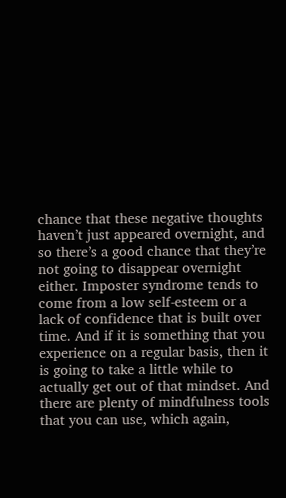chance that these negative thoughts haven’t just appeared overnight, and so there’s a good chance that they’re not going to disappear overnight either. Imposter syndrome tends to come from a low self-esteem or a lack of confidence that is built over time. And if it is something that you experience on a regular basis, then it is going to take a little while to actually get out of that mindset. And there are plenty of mindfulness tools that you can use, which again,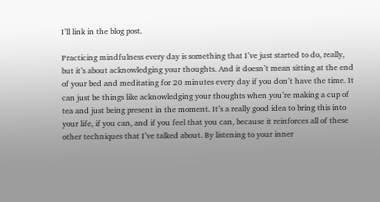I’ll link in the blog post.

Practicing mindfulness every day is something that I’ve just started to do, really, but it’s about acknowledging your thoughts. And it doesn’t mean sitting at the end of your bed and meditating for 20 minutes every day if you don’t have the time. It can just be things like acknowledging your thoughts when you’re making a cup of tea and just being present in the moment. It’s a really good idea to bring this into your life, if you can, and if you feel that you can, because it reinforces all of these other techniques that I’ve talked about. By listening to your inner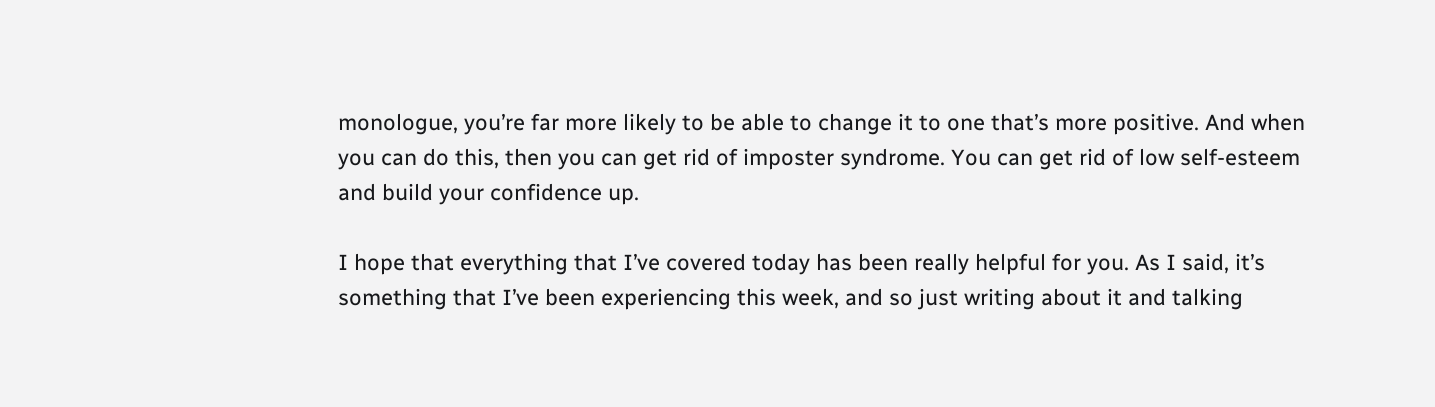monologue, you’re far more likely to be able to change it to one that’s more positive. And when you can do this, then you can get rid of imposter syndrome. You can get rid of low self-esteem and build your confidence up.

I hope that everything that I’ve covered today has been really helpful for you. As I said, it’s something that I’ve been experiencing this week, and so just writing about it and talking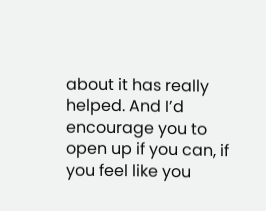about it has really helped. And I’d encourage you to open up if you can, if you feel like you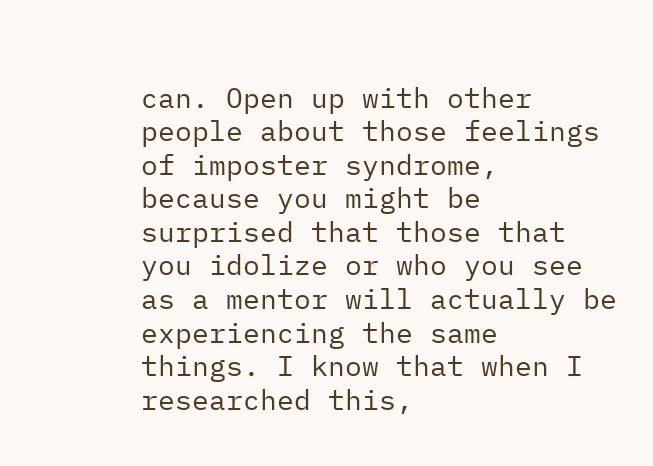can. Open up with other people about those feelings of imposter syndrome, because you might be surprised that those that you idolize or who you see as a mentor will actually be experiencing the same things. I know that when I researched this,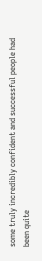some truly incredibly confident and successful people had been quite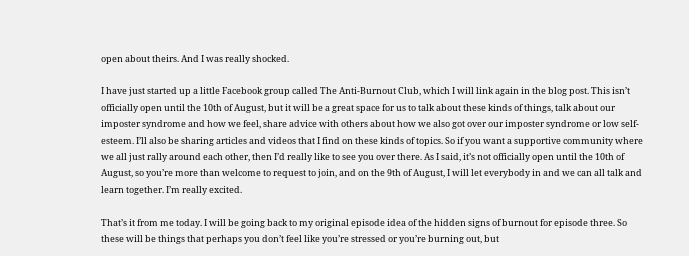open about theirs. And I was really shocked.

I have just started up a little Facebook group called The Anti-Burnout Club, which I will link again in the blog post. This isn’t officially open until the 10th of August, but it will be a great space for us to talk about these kinds of things, talk about our imposter syndrome and how we feel, share advice with others about how we also got over our imposter syndrome or low self-esteem. I’ll also be sharing articles and videos that I find on these kinds of topics. So if you want a supportive community where we all just rally around each other, then I’d really like to see you over there. As I said, it’s not officially open until the 10th of August, so you’re more than welcome to request to join, and on the 9th of August, I will let everybody in and we can all talk and learn together. I’m really excited.

That’s it from me today. I will be going back to my original episode idea of the hidden signs of burnout for episode three. So these will be things that perhaps you don’t feel like you’re stressed or you’re burning out, but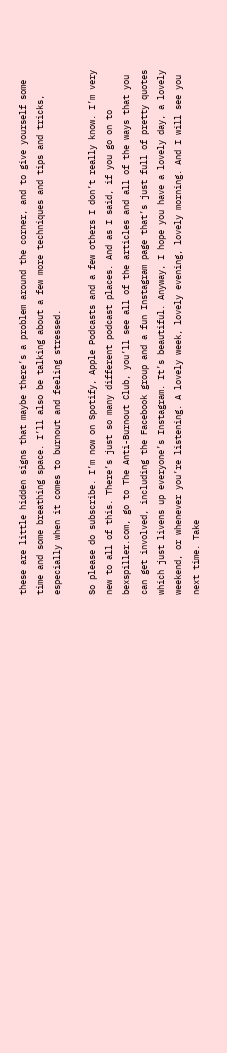these are little hidden signs that maybe there’s a problem around the corner, and to give yourself some time and some breathing space. I’ll also be talking about a few more techniques and tips and tricks, especially when it comes to burnout and feeling stressed.

So please do subscribe. I’m now on Spotify, Apple Podcasts and a few others I don’t really know. I’m very new to all of this. There’s just so many different podcast places. And as I said, if you go on to bexspiller.com, go to The Anti-Burnout Club, you’ll see all of the articles and all of the ways that you can get involved, including the Facebook group and a fun Instagram page that’s just full of pretty quotes which just livens up everyone’s Instagram. It’s beautiful. Anyway, I hope you have a lovely day, a lovely weekend, or whenever you’re listening. A lovely week, lovely evening, lovely morning. And I will see you next time. Take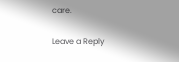care.

Leave a Reply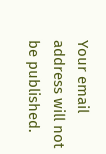Your email address will not be published.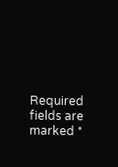Required fields are marked *